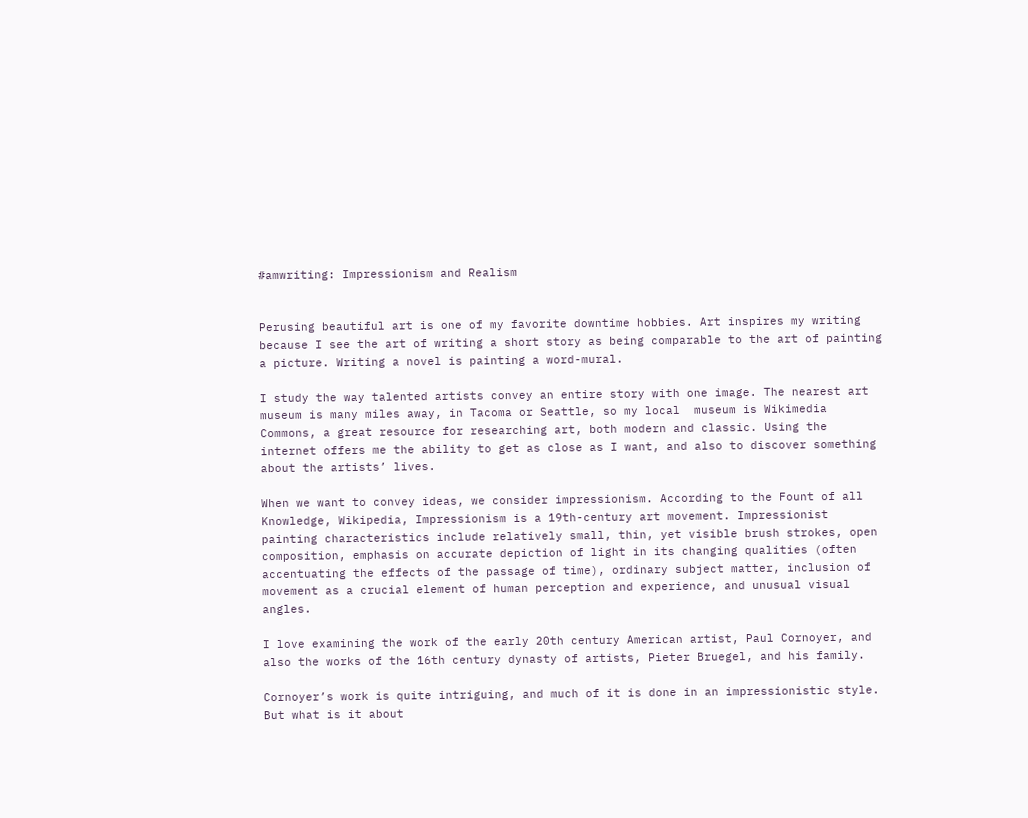#amwriting: Impressionism and Realism


Perusing beautiful art is one of my favorite downtime hobbies. Art inspires my writing because I see the art of writing a short story as being comparable to the art of painting a picture. Writing a novel is painting a word-mural.

I study the way talented artists convey an entire story with one image. The nearest art museum is many miles away, in Tacoma or Seattle, so my local  museum is Wikimedia Commons, a great resource for researching art, both modern and classic. Using the internet offers me the ability to get as close as I want, and also to discover something about the artists’ lives.

When we want to convey ideas, we consider impressionism. According to the Fount of all Knowledge, Wikipedia, Impressionism is a 19th-century art movement. Impressionist painting characteristics include relatively small, thin, yet visible brush strokes, open composition, emphasis on accurate depiction of light in its changing qualities (often accentuating the effects of the passage of time), ordinary subject matter, inclusion of movement as a crucial element of human perception and experience, and unusual visual angles.

I love examining the work of the early 20th century American artist, Paul Cornoyer, and also the works of the 16th century dynasty of artists, Pieter Bruegel, and his family.

Cornoyer’s work is quite intriguing, and much of it is done in an impressionistic style. But what is it about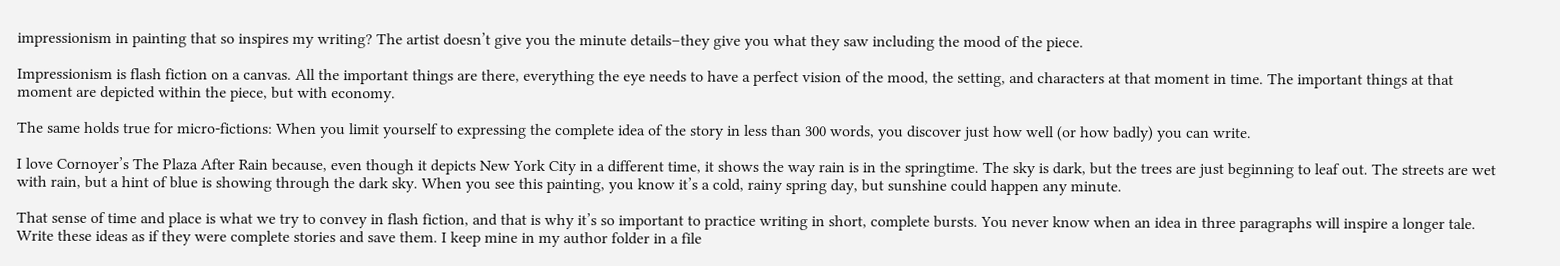impressionism in painting that so inspires my writing? The artist doesn’t give you the minute details–they give you what they saw including the mood of the piece.

Impressionism is flash fiction on a canvas. All the important things are there, everything the eye needs to have a perfect vision of the mood, the setting, and characters at that moment in time. The important things at that moment are depicted within the piece, but with economy.

The same holds true for micro-fictions: When you limit yourself to expressing the complete idea of the story in less than 300 words, you discover just how well (or how badly) you can write.

I love Cornoyer’s The Plaza After Rain because, even though it depicts New York City in a different time, it shows the way rain is in the springtime. The sky is dark, but the trees are just beginning to leaf out. The streets are wet with rain, but a hint of blue is showing through the dark sky. When you see this painting, you know it’s a cold, rainy spring day, but sunshine could happen any minute.

That sense of time and place is what we try to convey in flash fiction, and that is why it’s so important to practice writing in short, complete bursts. You never know when an idea in three paragraphs will inspire a longer tale. Write these ideas as if they were complete stories and save them. I keep mine in my author folder in a file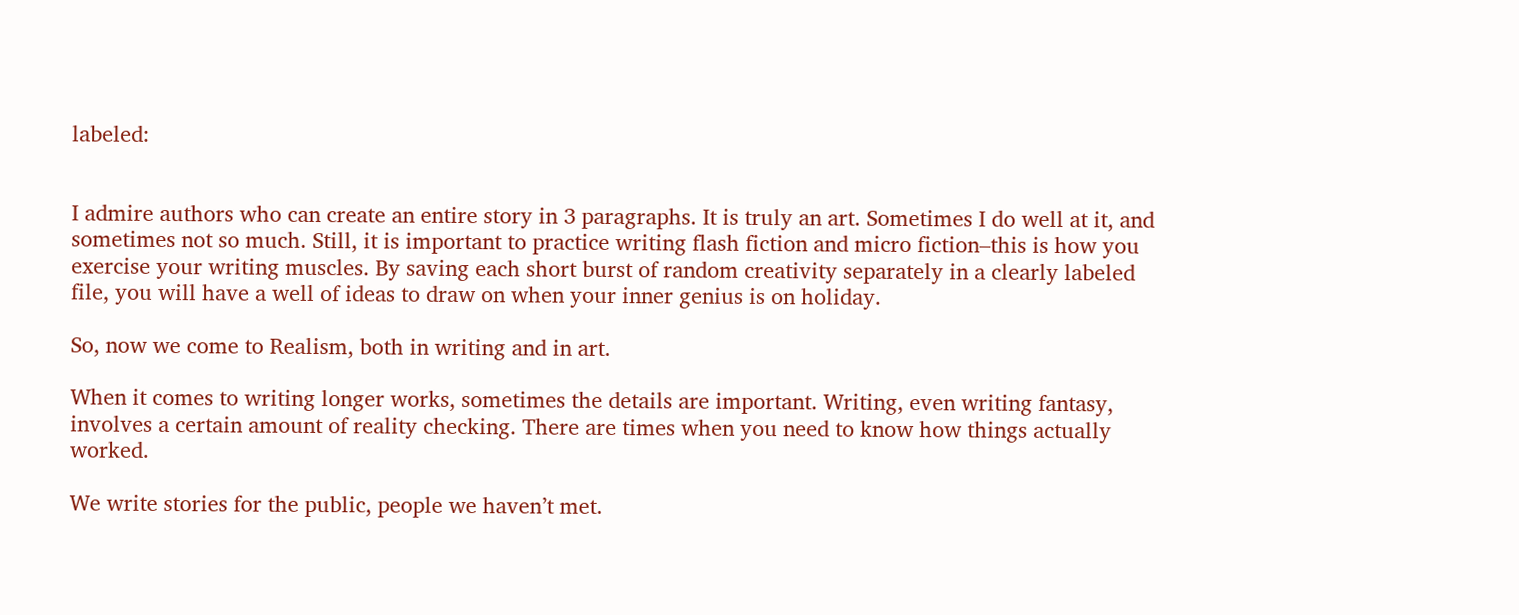labeled:


I admire authors who can create an entire story in 3 paragraphs. It is truly an art. Sometimes I do well at it, and sometimes not so much. Still, it is important to practice writing flash fiction and micro fiction–this is how you exercise your writing muscles. By saving each short burst of random creativity separately in a clearly labeled file, you will have a well of ideas to draw on when your inner genius is on holiday.

So, now we come to Realism, both in writing and in art.

When it comes to writing longer works, sometimes the details are important. Writing, even writing fantasy, involves a certain amount of reality checking. There are times when you need to know how things actually worked.

We write stories for the public, people we haven’t met.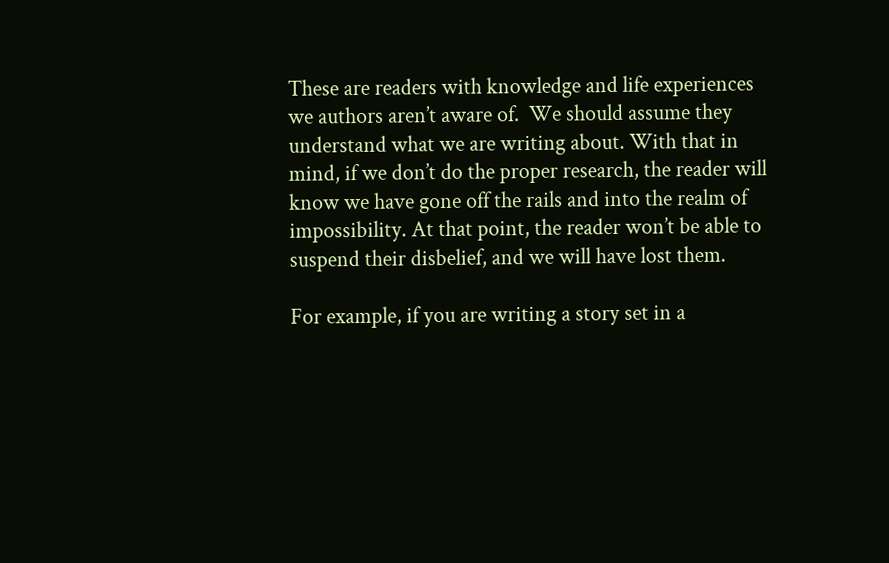These are readers with knowledge and life experiences we authors aren’t aware of.  We should assume they understand what we are writing about. With that in mind, if we don’t do the proper research, the reader will know we have gone off the rails and into the realm of impossibility. At that point, the reader won’t be able to suspend their disbelief, and we will have lost them.

For example, if you are writing a story set in a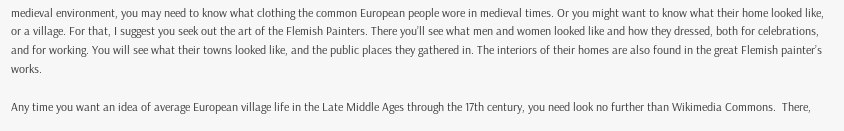medieval environment, you may need to know what clothing the common European people wore in medieval times. Or you might want to know what their home looked like, or a village. For that, I suggest you seek out the art of the Flemish Painters. There you’ll see what men and women looked like and how they dressed, both for celebrations, and for working. You will see what their towns looked like, and the public places they gathered in. The interiors of their homes are also found in the great Flemish painter’s works.

Any time you want an idea of average European village life in the Late Middle Ages through the 17th century, you need look no further than Wikimedia Commons.  There,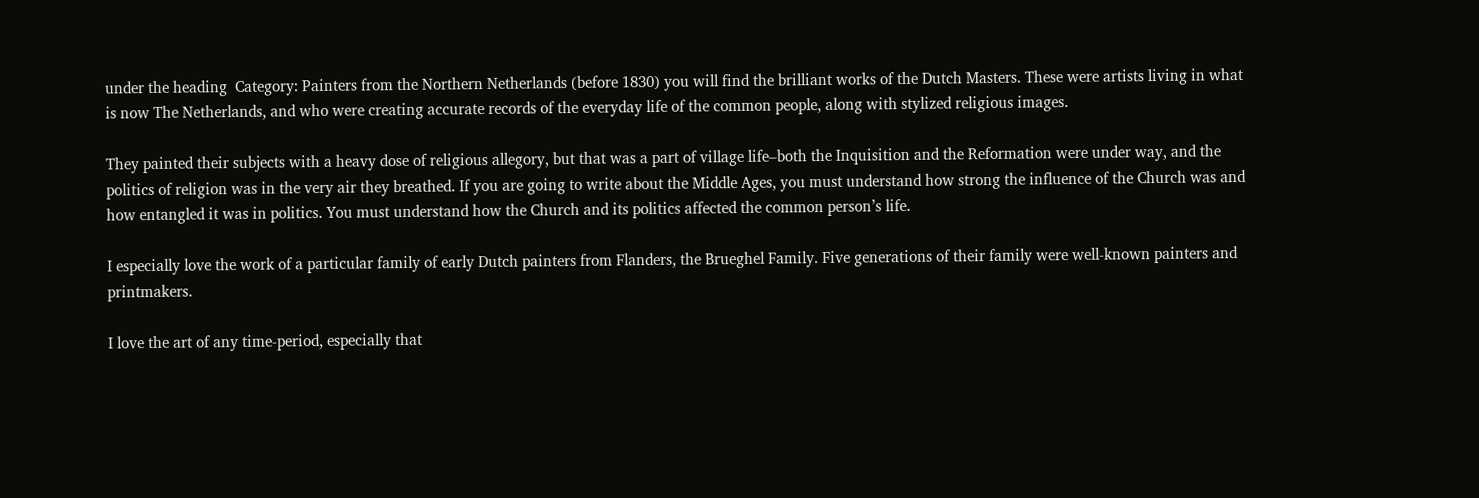under the heading  Category: Painters from the Northern Netherlands (before 1830) you will find the brilliant works of the Dutch Masters. These were artists living in what is now The Netherlands, and who were creating accurate records of the everyday life of the common people, along with stylized religious images.

They painted their subjects with a heavy dose of religious allegory, but that was a part of village life–both the Inquisition and the Reformation were under way, and the politics of religion was in the very air they breathed. If you are going to write about the Middle Ages, you must understand how strong the influence of the Church was and how entangled it was in politics. You must understand how the Church and its politics affected the common person’s life.

I especially love the work of a particular family of early Dutch painters from Flanders, the Brueghel Family. Five generations of their family were well-known painters and printmakers.

I love the art of any time-period, especially that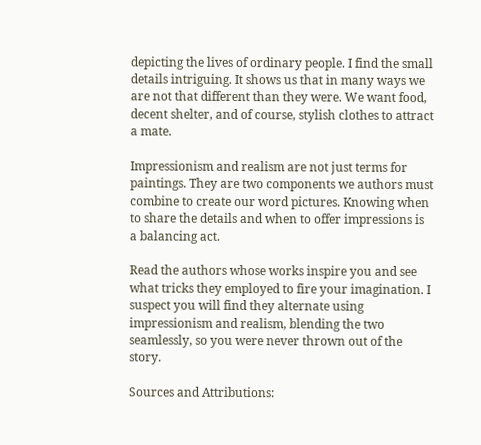depicting the lives of ordinary people. I find the small details intriguing. It shows us that in many ways we are not that different than they were. We want food, decent shelter, and of course, stylish clothes to attract a mate.

Impressionism and realism are not just terms for paintings. They are two components we authors must combine to create our word pictures. Knowing when to share the details and when to offer impressions is a balancing act.

Read the authors whose works inspire you and see what tricks they employed to fire your imagination. I suspect you will find they alternate using impressionism and realism, blending the two seamlessly, so you were never thrown out of the story.

Sources and Attributions: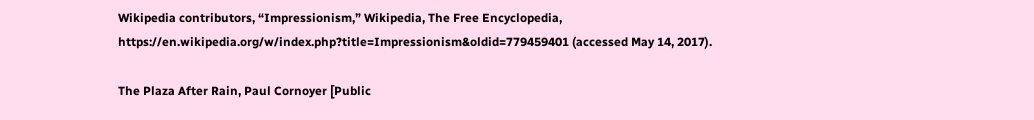Wikipedia contributors, “Impressionism,” Wikipedia, The Free Encyclopedia, https://en.wikipedia.org/w/index.php?title=Impressionism&oldid=779459401 (accessed May 14, 2017).

The Plaza After Rain, Paul Cornoyer [Public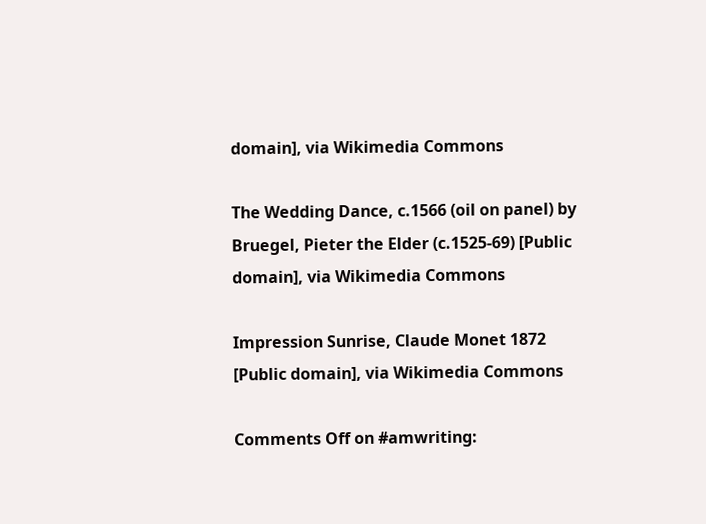domain], via Wikimedia Commons

The Wedding Dance, c.1566 (oil on panel) by Bruegel, Pieter the Elder (c.1525-69) [Public domain], via Wikimedia Commons

Impression Sunrise, Claude Monet 1872 [Public domain], via Wikimedia Commons

Comments Off on #amwriting: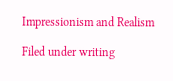Impressionism and Realism

Filed under writing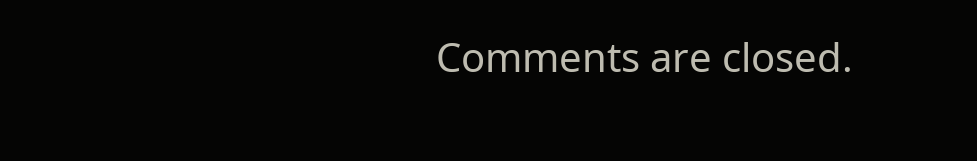Comments are closed.